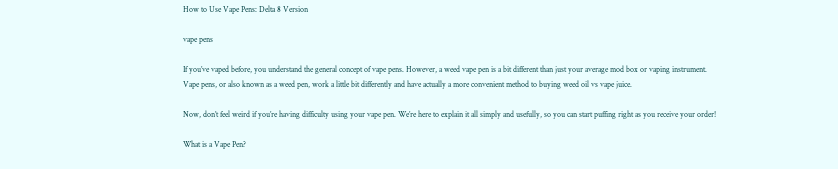How to Use Vape Pens: Delta 8 Version

vape pens

If you’ve vaped before, you understand the general concept of vape pens. However, a weed vape pen is a bit different than just your average mod box or vaping instrument. Vape pens, or also known as a weed pen, work a little bit differently and have actually a more convenient method to buying weed oil vs vape juice.

Now, don’t feel weird if you’re having difficulty using your vape pen. We’re here to explain it all simply and usefully, so you can start puffing right as you receive your order!

What is a Vape Pen?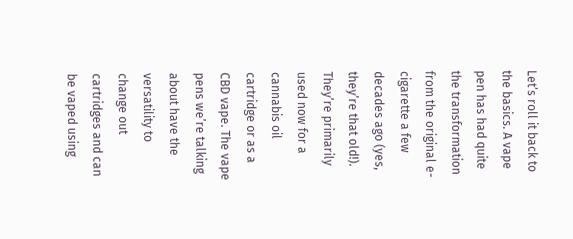Let’s roll it back to the basics. A vape pen has had quite the transformation from the original e-cigarette a few decades ago (yes, they’re that old!). They’re primarily used now for a cannabis oil cartridge or as a CBD vape. The vape pens we’re talking about have the versatility to change out cartridges and can be vaped using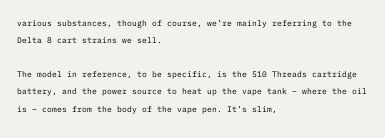various substances, though of course, we’re mainly referring to the Delta 8 cart strains we sell.

The model in reference, to be specific, is the 510 Threads cartridge battery, and the power source to heat up the vape tank – where the oil is – comes from the body of the vape pen. It’s slim,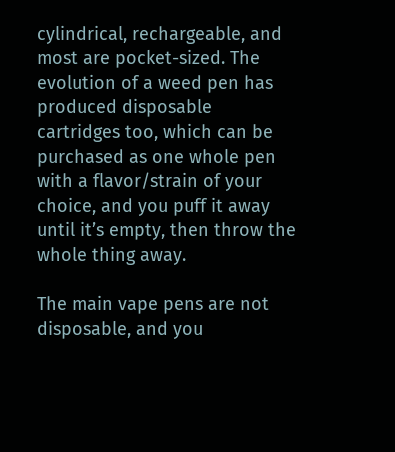cylindrical, rechargeable, and most are pocket-sized. The evolution of a weed pen has produced disposable cartridges too, which can be purchased as one whole pen with a flavor/strain of your choice, and you puff it away until it’s empty, then throw the whole thing away.

The main vape pens are not disposable, and you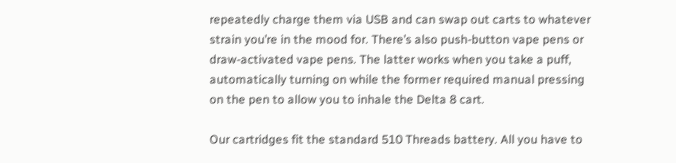repeatedly charge them via USB and can swap out carts to whatever strain you’re in the mood for. There’s also push-button vape pens or draw-activated vape pens. The latter works when you take a puff, automatically turning on while the former required manual pressing on the pen to allow you to inhale the Delta 8 cart.

Our cartridges fit the standard 510 Threads battery. All you have to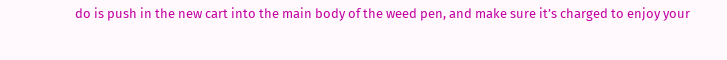do is push in the new cart into the main body of the weed pen, and make sure it’s charged to enjoy your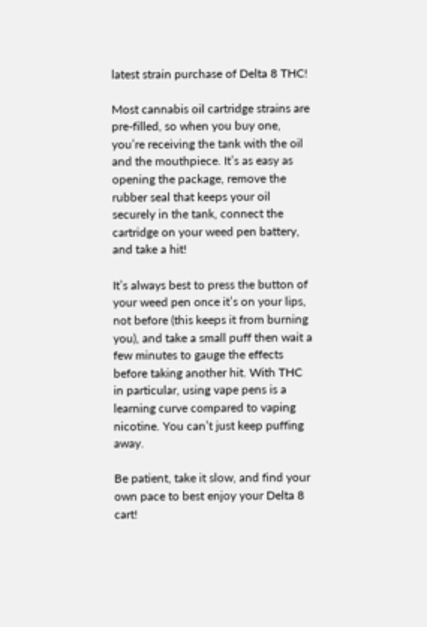latest strain purchase of Delta 8 THC!

Most cannabis oil cartridge strains are pre-filled, so when you buy one, you’re receiving the tank with the oil and the mouthpiece. It’s as easy as opening the package, remove the rubber seal that keeps your oil securely in the tank, connect the cartridge on your weed pen battery, and take a hit!

It’s always best to press the button of your weed pen once it’s on your lips, not before (this keeps it from burning you), and take a small puff then wait a few minutes to gauge the effects before taking another hit. With THC in particular, using vape pens is a learning curve compared to vaping nicotine. You can’t just keep puffing away.

Be patient, take it slow, and find your own pace to best enjoy your Delta 8 cart!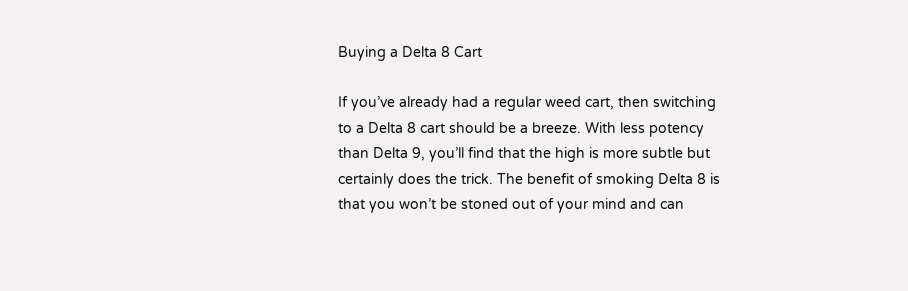Buying a Delta 8 Cart

If you’ve already had a regular weed cart, then switching to a Delta 8 cart should be a breeze. With less potency than Delta 9, you’ll find that the high is more subtle but certainly does the trick. The benefit of smoking Delta 8 is that you won’t be stoned out of your mind and can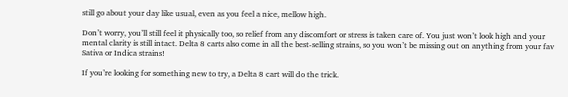still go about your day like usual, even as you feel a nice, mellow high.

Don’t worry, you’ll still feel it physically too, so relief from any discomfort or stress is taken care of. You just won’t look high and your mental clarity is still intact. Delta 8 carts also come in all the best-selling strains, so you won’t be missing out on anything from your fav Sativa or Indica strains!

If you’re looking for something new to try, a Delta 8 cart will do the trick.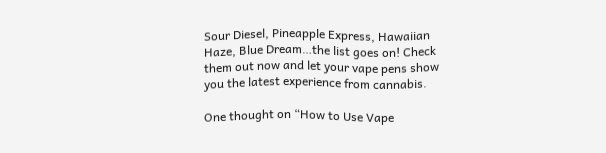Sour Diesel, Pineapple Express, Hawaiian Haze, Blue Dream…the list goes on! Check them out now and let your vape pens show you the latest experience from cannabis.

One thought on “How to Use Vape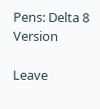Pens: Delta 8 Version

Leave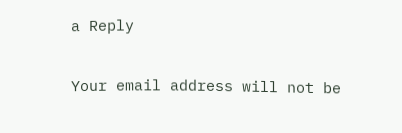a Reply

Your email address will not be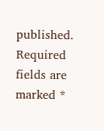published. Required fields are marked *